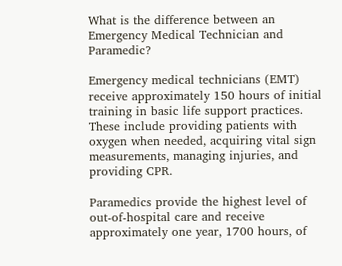What is the difference between an Emergency Medical Technician and Paramedic?

Emergency medical technicians (EMT) receive approximately 150 hours of initial training in basic life support practices. These include providing patients with oxygen when needed, acquiring vital sign measurements, managing injuries, and providing CPR.

Paramedics provide the highest level of out-of-hospital care and receive approximately one year, 1700 hours, of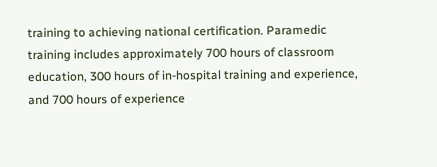training to achieving national certification. Paramedic training includes approximately 700 hours of classroom education, 300 hours of in-hospital training and experience, and 700 hours of experience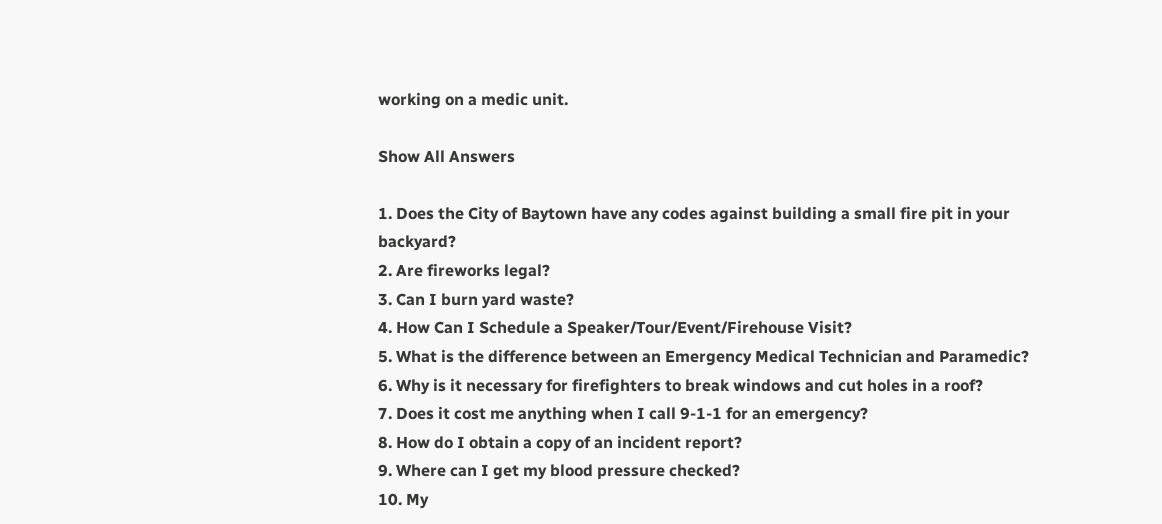working on a medic unit.

Show All Answers

1. Does the City of Baytown have any codes against building a small fire pit in your backyard?
2. Are fireworks legal?
3. Can I burn yard waste?
4. How Can I Schedule a Speaker/Tour/Event/Firehouse Visit?
5. What is the difference between an Emergency Medical Technician and Paramedic?
6. Why is it necessary for firefighters to break windows and cut holes in a roof?
7. Does it cost me anything when I call 9-1-1 for an emergency?
8. How do I obtain a copy of an incident report?
9. Where can I get my blood pressure checked?
10. My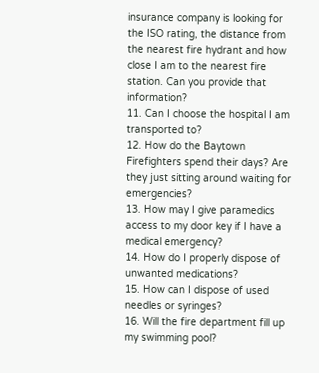insurance company is looking for the ISO rating, the distance from the nearest fire hydrant and how close I am to the nearest fire station. Can you provide that information?
11. Can I choose the hospital I am transported to?
12. How do the Baytown Firefighters spend their days? Are they just sitting around waiting for emergencies?
13. How may I give paramedics access to my door key if I have a medical emergency?
14. How do I properly dispose of unwanted medications?
15. How can I dispose of used needles or syringes?
16. Will the fire department fill up my swimming pool?